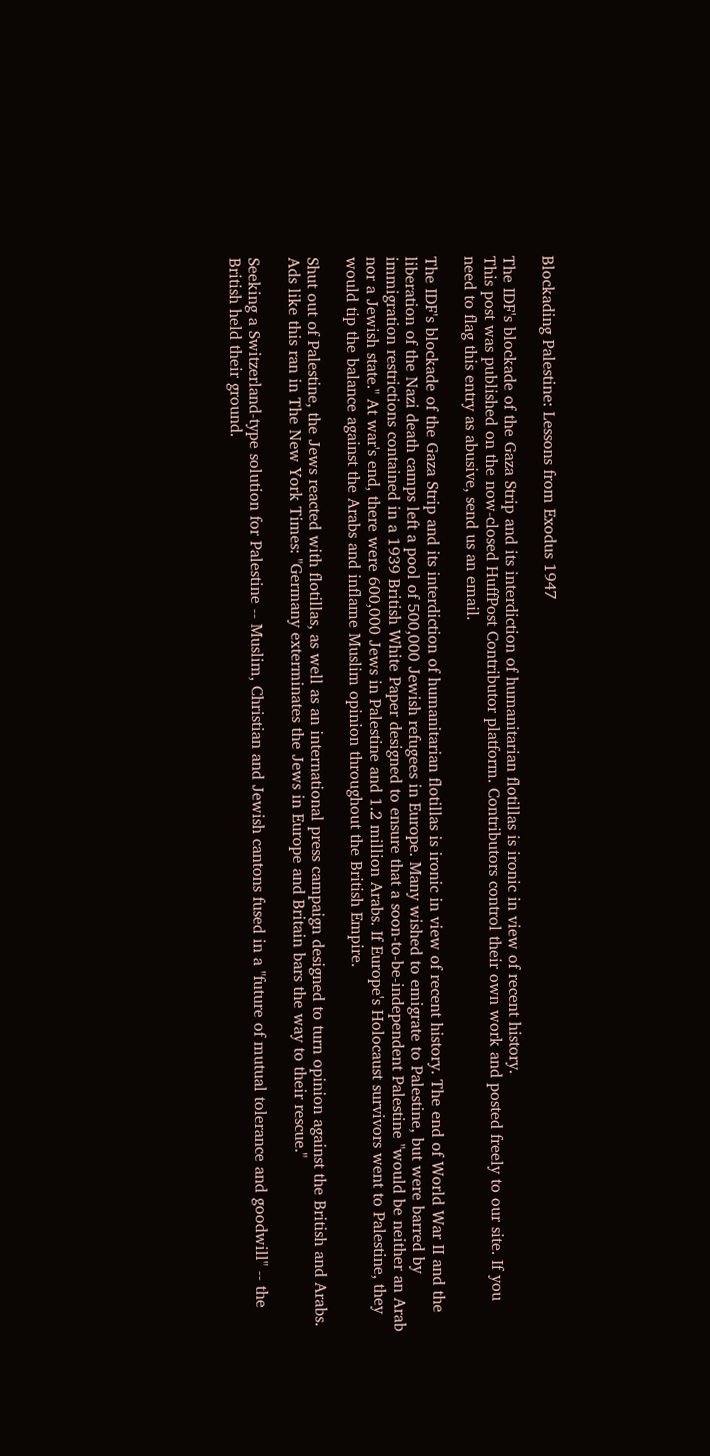Blockading Palestine: Lessons from Exodus 1947

The IDF's blockade of the Gaza Strip and its interdiction of humanitarian flotillas is ironic in view of recent history.
This post was published on the now-closed HuffPost Contributor platform. Contributors control their own work and posted freely to our site. If you need to flag this entry as abusive, send us an email.

The IDF's blockade of the Gaza Strip and its interdiction of humanitarian flotillas is ironic in view of recent history. The end of World War II and the liberation of the Nazi death camps left a pool of 500,000 Jewish refugees in Europe. Many wished to emigrate to Palestine, but were barred by immigration restrictions contained in a 1939 British White Paper designed to ensure that a soon-to-be-independent Palestine "would be neither an Arab nor a Jewish state." At war's end, there were 600,000 Jews in Palestine and 1.2 million Arabs. If Europe's Holocaust survivors went to Palestine, they would tip the balance against the Arabs and inflame Muslim opinion throughout the British Empire.

Shut out of Palestine, the Jews reacted with flotillas, as well as an international press campaign designed to turn opinion against the British and Arabs. Ads like this ran in The New York Times: "Germany exterminates the Jews in Europe and Britain bars the way to their rescue."

Seeking a Switzerland-type solution for Palestine -- Muslim, Christian and Jewish cantons fused in a "future of mutual tolerance and goodwill" -- the British held their ground.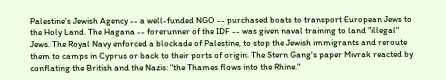Palestine's Jewish Agency -- a well-funded NGO -- purchased boats to transport European Jews to the Holy Land. The Hagana -- forerunner of the IDF -- was given naval training to land "illegal" Jews. The Royal Navy enforced a blockade of Palestine, to stop the Jewish immigrants and reroute them to camps in Cyprus or back to their ports of origin. The Stern Gang's paper Mivrak reacted by conflating the British and the Nazis: "the Thames flows into the Rhine."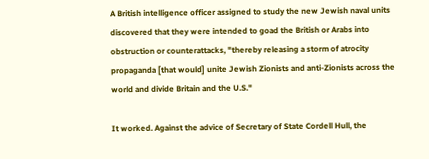A British intelligence officer assigned to study the new Jewish naval units discovered that they were intended to goad the British or Arabs into obstruction or counterattacks, "thereby releasing a storm of atrocity propaganda [that would] unite Jewish Zionists and anti-Zionists across the world and divide Britain and the U.S."

It worked. Against the advice of Secretary of State Cordell Hull, the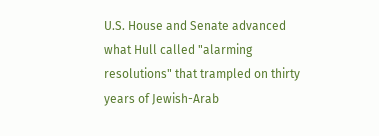U.S. House and Senate advanced what Hull called "alarming resolutions" that trampled on thirty years of Jewish-Arab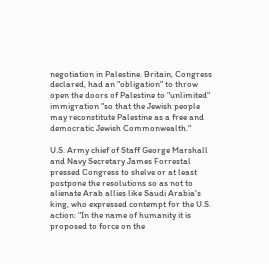negotiation in Palestine. Britain, Congress declared, had an "obligation" to throw open the doors of Palestine to "unlimited" immigration "so that the Jewish people may reconstitute Palestine as a free and democratic Jewish Commonwealth."

U.S. Army chief of Staff George Marshall and Navy Secretary James Forrestal pressed Congress to shelve or at least postpone the resolutions so as not to alienate Arab allies like Saudi Arabia's king, who expressed contempt for the U.S. action: "In the name of humanity it is proposed to force on the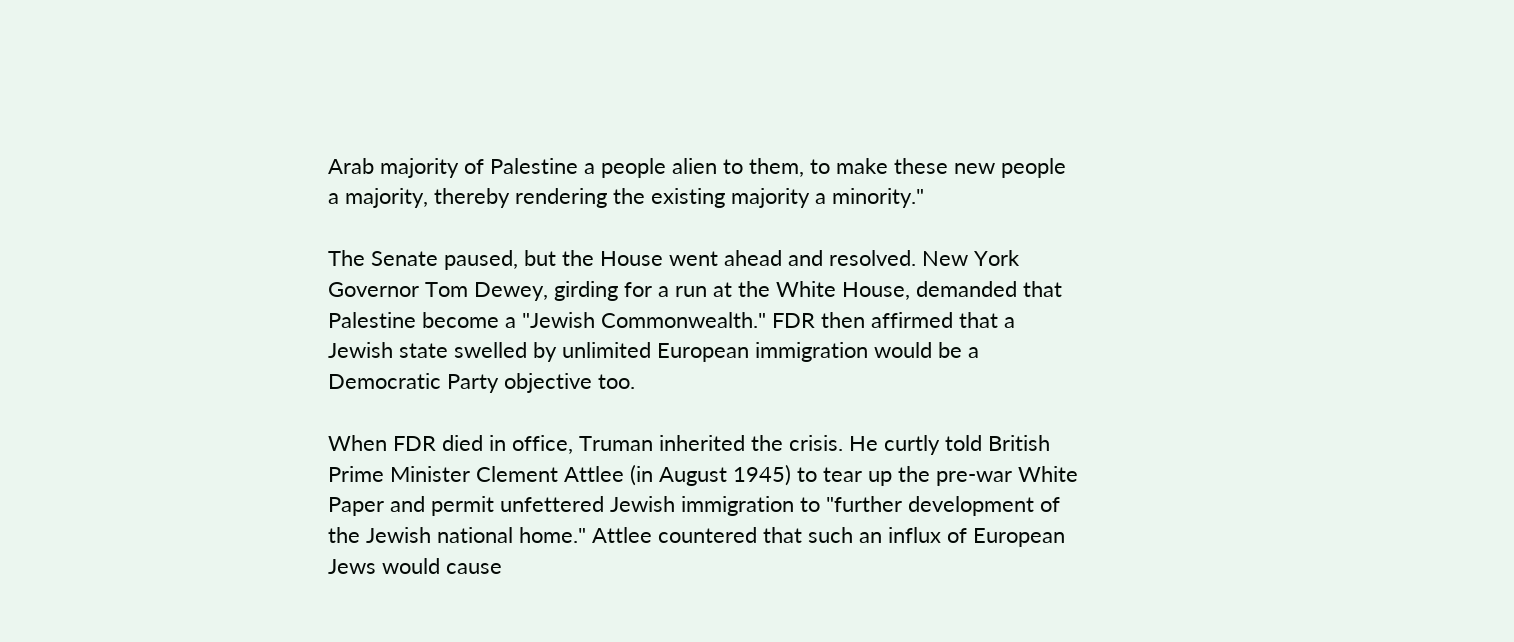Arab majority of Palestine a people alien to them, to make these new people a majority, thereby rendering the existing majority a minority."

The Senate paused, but the House went ahead and resolved. New York Governor Tom Dewey, girding for a run at the White House, demanded that Palestine become a "Jewish Commonwealth." FDR then affirmed that a Jewish state swelled by unlimited European immigration would be a Democratic Party objective too.

When FDR died in office, Truman inherited the crisis. He curtly told British Prime Minister Clement Attlee (in August 1945) to tear up the pre-war White Paper and permit unfettered Jewish immigration to "further development of the Jewish national home." Attlee countered that such an influx of European Jews would cause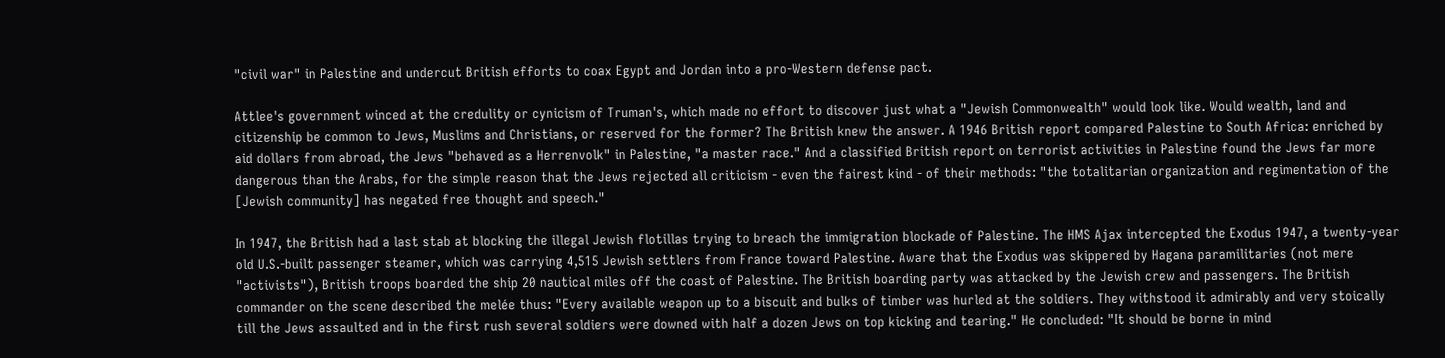"civil war" in Palestine and undercut British efforts to coax Egypt and Jordan into a pro-Western defense pact.

Attlee's government winced at the credulity or cynicism of Truman's, which made no effort to discover just what a "Jewish Commonwealth" would look like. Would wealth, land and citizenship be common to Jews, Muslims and Christians, or reserved for the former? The British knew the answer. A 1946 British report compared Palestine to South Africa: enriched by aid dollars from abroad, the Jews "behaved as a Herrenvolk" in Palestine, "a master race." And a classified British report on terrorist activities in Palestine found the Jews far more dangerous than the Arabs, for the simple reason that the Jews rejected all criticism - even the fairest kind - of their methods: "the totalitarian organization and regimentation of the [Jewish community] has negated free thought and speech."

In 1947, the British had a last stab at blocking the illegal Jewish flotillas trying to breach the immigration blockade of Palestine. The HMS Ajax intercepted the Exodus 1947, a twenty-year old U.S.-built passenger steamer, which was carrying 4,515 Jewish settlers from France toward Palestine. Aware that the Exodus was skippered by Hagana paramilitaries (not mere "activists"), British troops boarded the ship 20 nautical miles off the coast of Palestine. The British boarding party was attacked by the Jewish crew and passengers. The British commander on the scene described the melée thus: "Every available weapon up to a biscuit and bulks of timber was hurled at the soldiers. They withstood it admirably and very stoically till the Jews assaulted and in the first rush several soldiers were downed with half a dozen Jews on top kicking and tearing." He concluded: "It should be borne in mind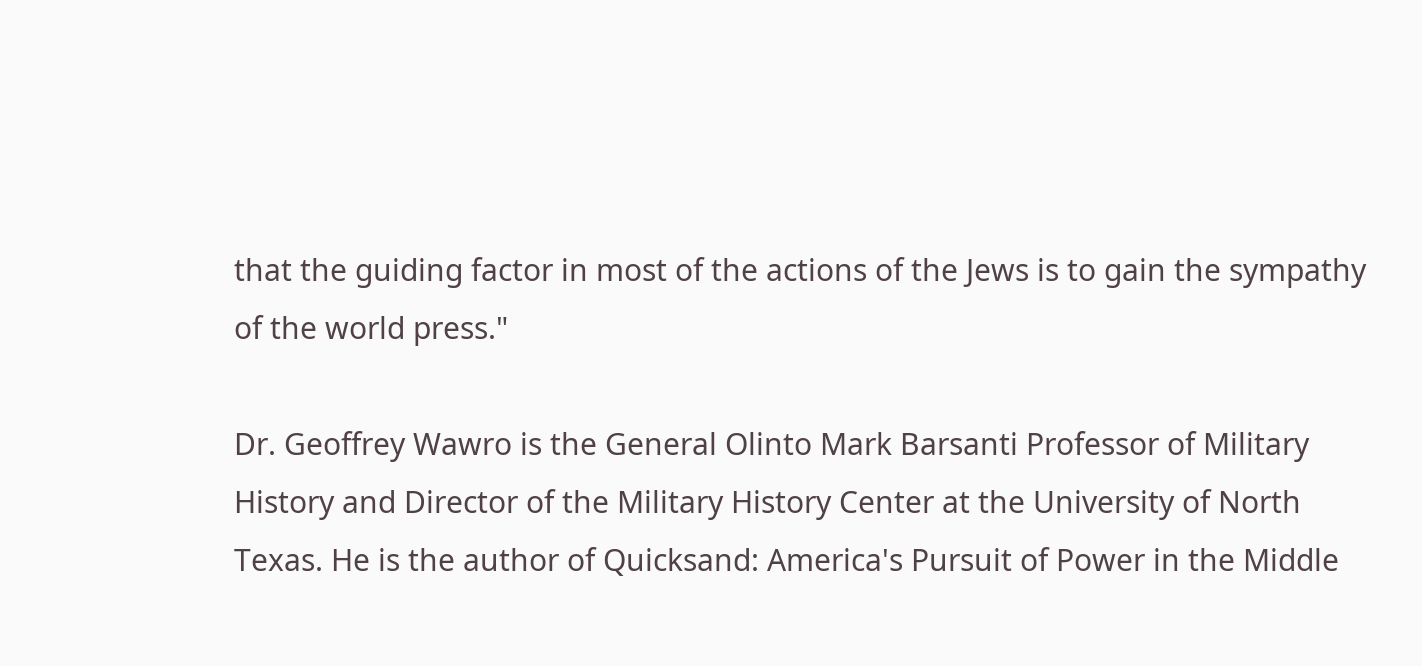that the guiding factor in most of the actions of the Jews is to gain the sympathy of the world press."

Dr. Geoffrey Wawro is the General Olinto Mark Barsanti Professor of Military History and Director of the Military History Center at the University of North Texas. He is the author of Quicksand: America's Pursuit of Power in the Middle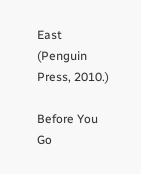East (Penguin Press, 2010.)

Before You Go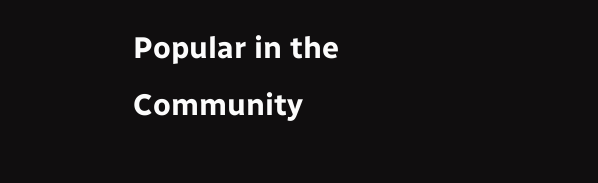Popular in the Community